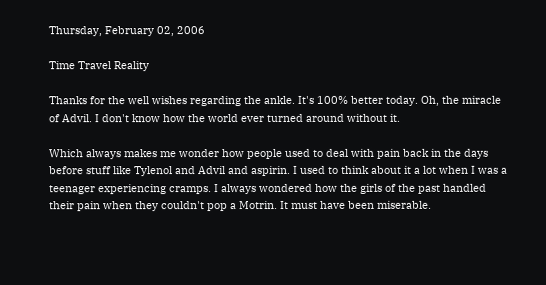Thursday, February 02, 2006

Time Travel Reality

Thanks for the well wishes regarding the ankle. It's 100% better today. Oh, the miracle of Advil. I don't know how the world ever turned around without it.

Which always makes me wonder how people used to deal with pain back in the days before stuff like Tylenol and Advil and aspirin. I used to think about it a lot when I was a teenager experiencing cramps. I always wondered how the girls of the past handled their pain when they couldn't pop a Motrin. It must have been miserable.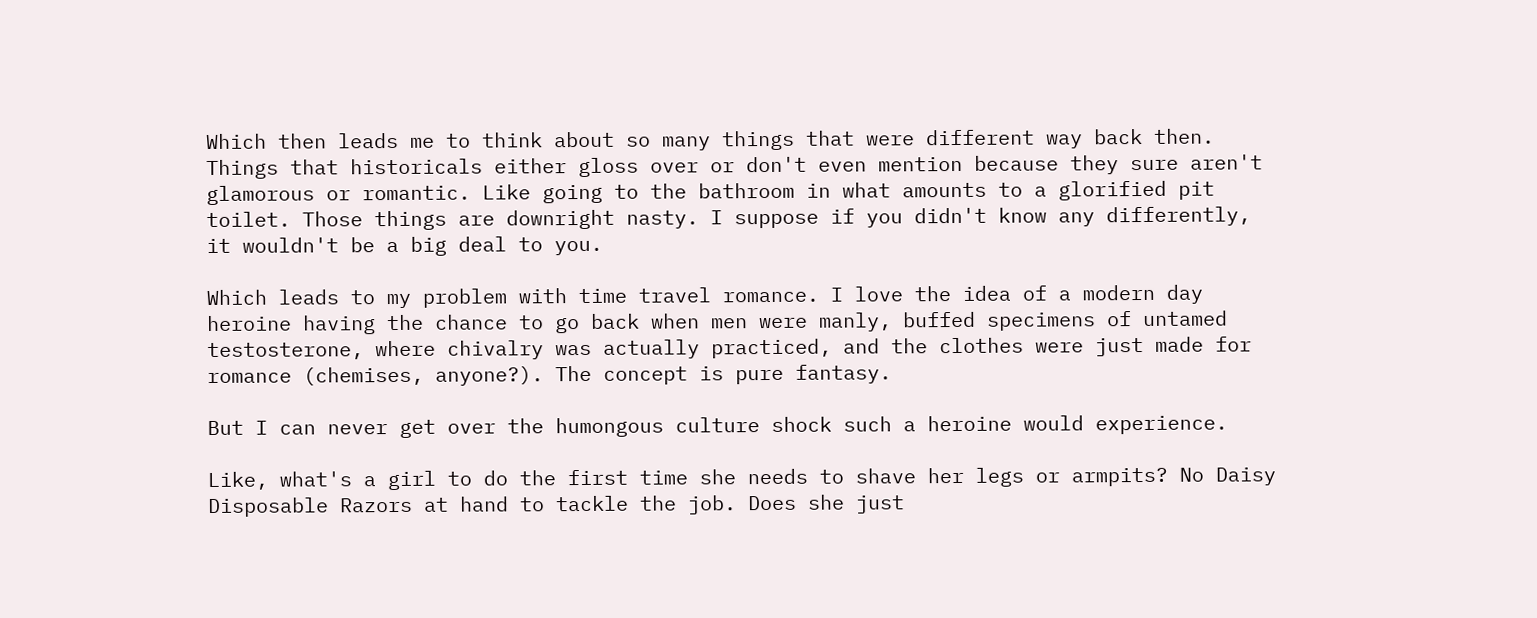Which then leads me to think about so many things that were different way back then. Things that historicals either gloss over or don't even mention because they sure aren't glamorous or romantic. Like going to the bathroom in what amounts to a glorified pit toilet. Those things are downright nasty. I suppose if you didn't know any differently, it wouldn't be a big deal to you.

Which leads to my problem with time travel romance. I love the idea of a modern day heroine having the chance to go back when men were manly, buffed specimens of untamed testosterone, where chivalry was actually practiced, and the clothes were just made for romance (chemises, anyone?). The concept is pure fantasy.

But I can never get over the humongous culture shock such a heroine would experience.

Like, what's a girl to do the first time she needs to shave her legs or armpits? No Daisy Disposable Razors at hand to tackle the job. Does she just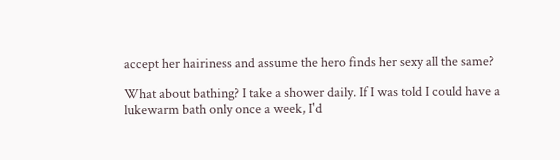accept her hairiness and assume the hero finds her sexy all the same?

What about bathing? I take a shower daily. If I was told I could have a lukewarm bath only once a week, I'd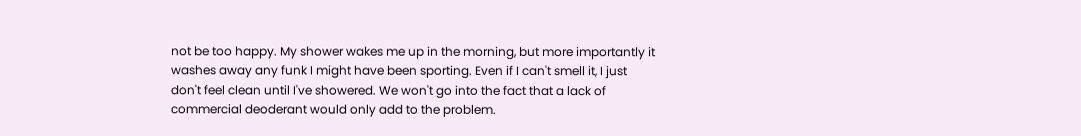not be too happy. My shower wakes me up in the morning, but more importantly it washes away any funk I might have been sporting. Even if I can't smell it, I just don't feel clean until I've showered. We won't go into the fact that a lack of commercial deoderant would only add to the problem.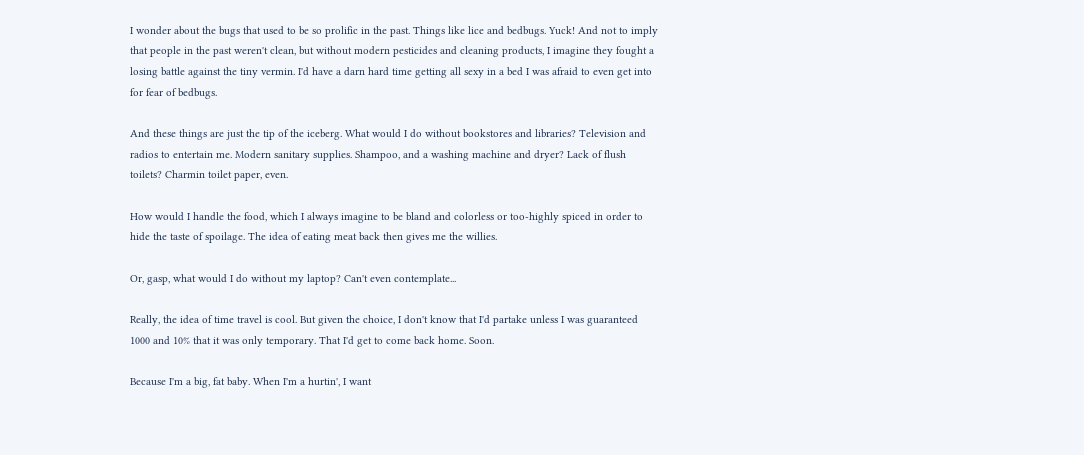I wonder about the bugs that used to be so prolific in the past. Things like lice and bedbugs. Yuck! And not to imply that people in the past weren't clean, but without modern pesticides and cleaning products, I imagine they fought a losing battle against the tiny vermin. I'd have a darn hard time getting all sexy in a bed I was afraid to even get into for fear of bedbugs.

And these things are just the tip of the iceberg. What would I do without bookstores and libraries? Television and radios to entertain me. Modern sanitary supplies. Shampoo, and a washing machine and dryer? Lack of flush toilets? Charmin toilet paper, even.

How would I handle the food, which I always imagine to be bland and colorless or too-highly spiced in order to hide the taste of spoilage. The idea of eating meat back then gives me the willies.

Or, gasp, what would I do without my laptop? Can't even contemplate...

Really, the idea of time travel is cool. But given the choice, I don't know that I'd partake unless I was guaranteed 1000 and 10% that it was only temporary. That I'd get to come back home. Soon.

Because I'm a big, fat baby. When I'm a hurtin', I want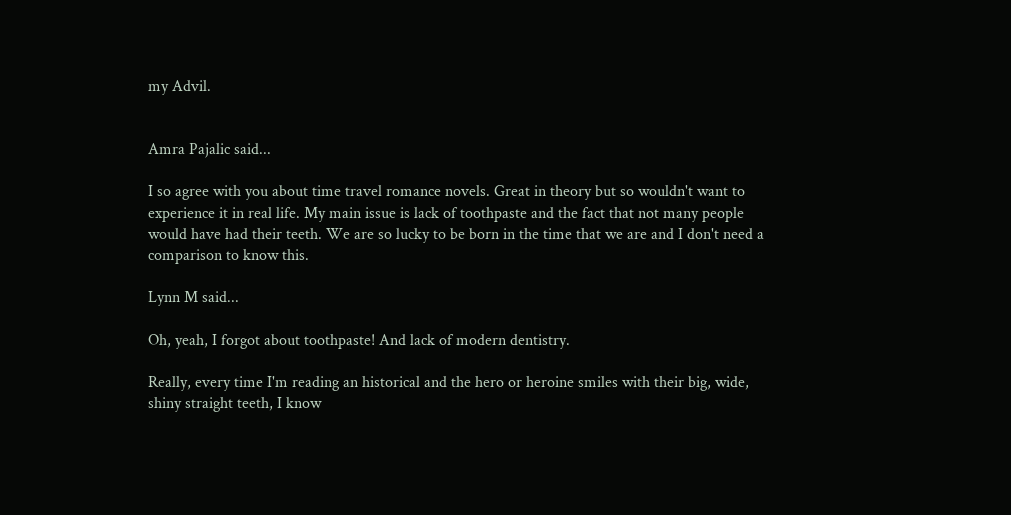my Advil.


Amra Pajalic said...

I so agree with you about time travel romance novels. Great in theory but so wouldn't want to experience it in real life. My main issue is lack of toothpaste and the fact that not many people would have had their teeth. We are so lucky to be born in the time that we are and I don't need a comparison to know this.

Lynn M said...

Oh, yeah, I forgot about toothpaste! And lack of modern dentistry.

Really, every time I'm reading an historical and the hero or heroine smiles with their big, wide, shiny straight teeth, I know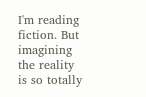I'm reading fiction. But imagining the reality is so totally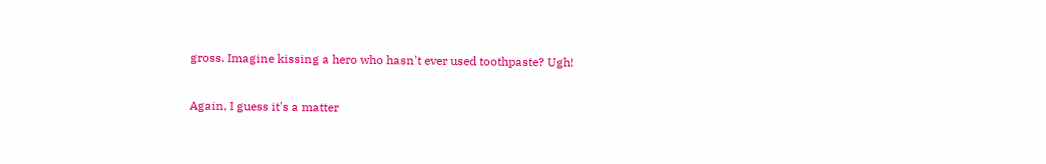gross. Imagine kissing a hero who hasn't ever used toothpaste? Ugh!

Again, I guess it's a matter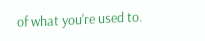of what you're used to.